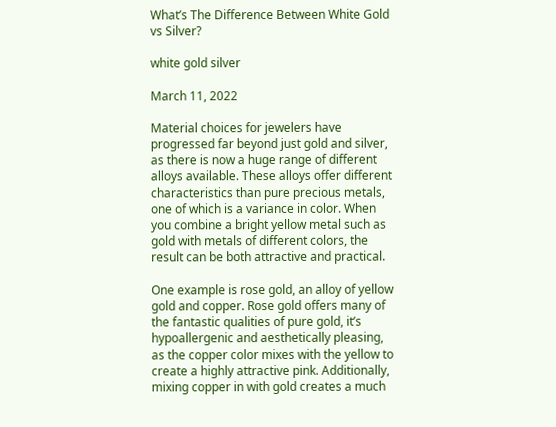What’s The Difference Between White Gold vs Silver?

white gold silver

March 11, 2022

Material choices for jewelers have progressed far beyond just gold and silver, as there is now a huge range of different alloys available. These alloys offer different characteristics than pure precious metals, one of which is a variance in color. When you combine a bright yellow metal such as gold with metals of different colors, the result can be both attractive and practical.

One example is rose gold, an alloy of yellow gold and copper. Rose gold offers many of the fantastic qualities of pure gold, it’s hypoallergenic and aesthetically pleasing, as the copper color mixes with the yellow to create a highly attractive pink. Additionally, mixing copper in with gold creates a much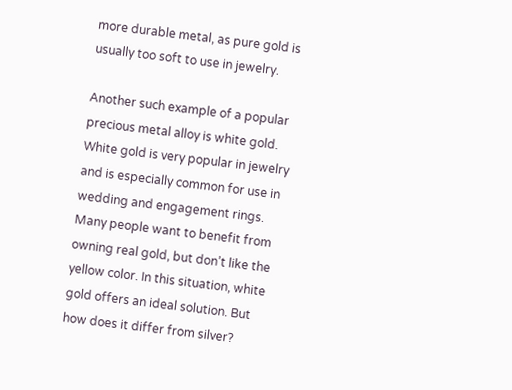more durable metal, as pure gold is usually too soft to use in jewelry.

Another such example of a popular precious metal alloy is white gold. White gold is very popular in jewelry and is especially common for use in wedding and engagement rings. Many people want to benefit from owning real gold, but don’t like the yellow color. In this situation, white gold offers an ideal solution. But how does it differ from silver?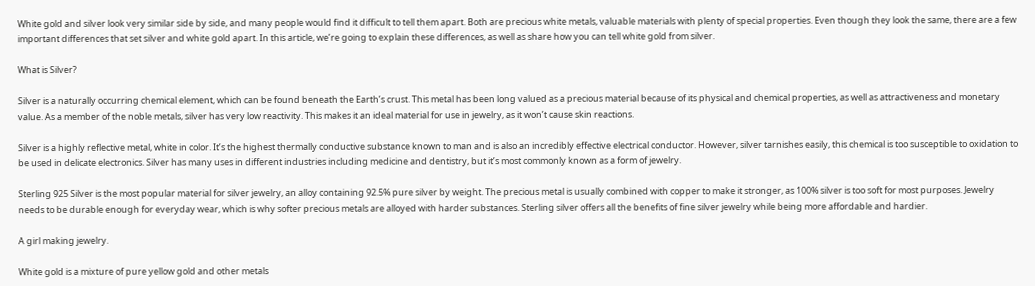White gold and silver look very similar side by side, and many people would find it difficult to tell them apart. Both are precious white metals, valuable materials with plenty of special properties. Even though they look the same, there are a few important differences that set silver and white gold apart. In this article, we’re going to explain these differences, as well as share how you can tell white gold from silver.

What is Silver?

Silver is a naturally occurring chemical element, which can be found beneath the Earth’s crust. This metal has been long valued as a precious material because of its physical and chemical properties, as well as attractiveness and monetary value. As a member of the noble metals, silver has very low reactivity. This makes it an ideal material for use in jewelry, as it won’t cause skin reactions.

Silver is a highly reflective metal, white in color. It’s the highest thermally conductive substance known to man and is also an incredibly effective electrical conductor. However, silver tarnishes easily, this chemical is too susceptible to oxidation to be used in delicate electronics. Silver has many uses in different industries including medicine and dentistry, but it’s most commonly known as a form of jewelry.

Sterling 925 Silver is the most popular material for silver jewelry, an alloy containing 92.5% pure silver by weight. The precious metal is usually combined with copper to make it stronger, as 100% silver is too soft for most purposes. Jewelry needs to be durable enough for everyday wear, which is why softer precious metals are alloyed with harder substances. Sterling silver offers all the benefits of fine silver jewelry while being more affordable and hardier.

A girl making jewelry.

White gold is a mixture of pure yellow gold and other metals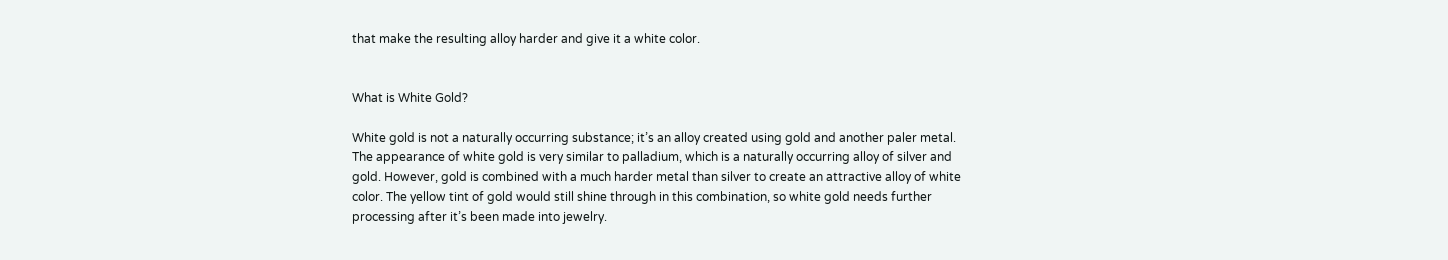that make the resulting alloy harder and give it a white color.


What is White Gold?

White gold is not a naturally occurring substance; it’s an alloy created using gold and another paler metal. The appearance of white gold is very similar to palladium, which is a naturally occurring alloy of silver and gold. However, gold is combined with a much harder metal than silver to create an attractive alloy of white color. The yellow tint of gold would still shine through in this combination, so white gold needs further processing after it’s been made into jewelry.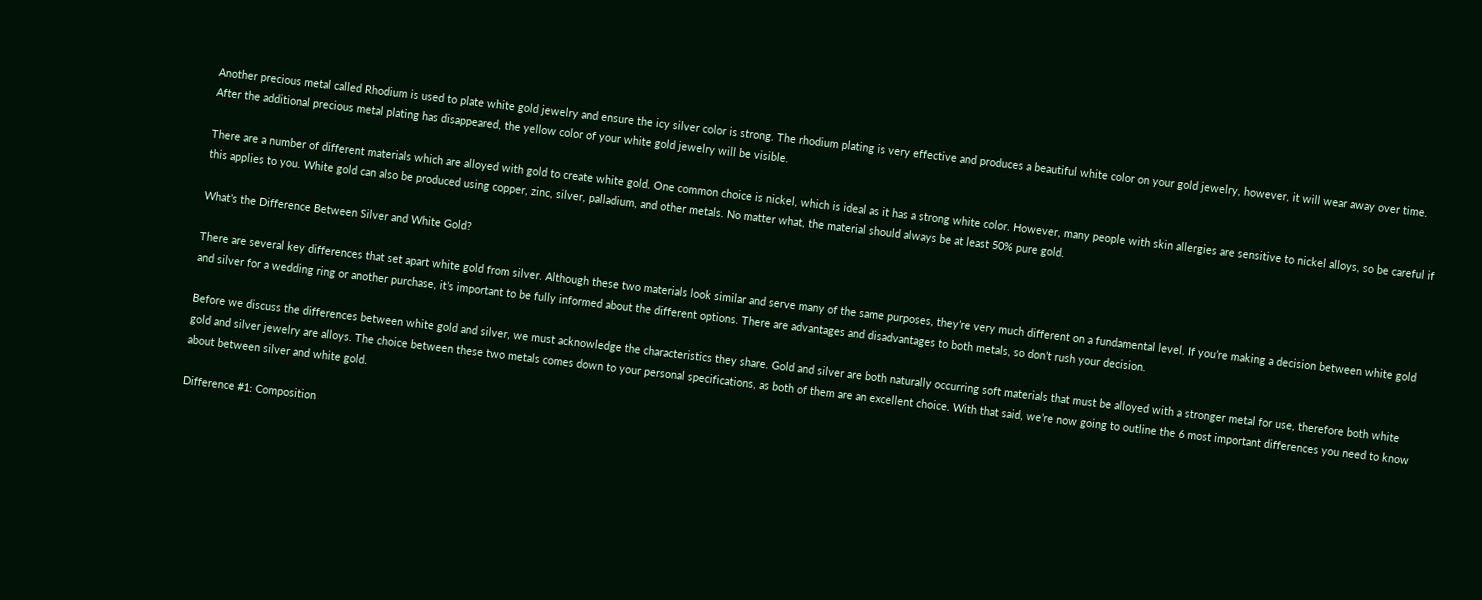Another precious metal called Rhodium is used to plate white gold jewelry and ensure the icy silver color is strong. The rhodium plating is very effective and produces a beautiful white color on your gold jewelry, however, it will wear away over time. After the additional precious metal plating has disappeared, the yellow color of your white gold jewelry will be visible.

There are a number of different materials which are alloyed with gold to create white gold. One common choice is nickel, which is ideal as it has a strong white color. However, many people with skin allergies are sensitive to nickel alloys, so be careful if this applies to you. White gold can also be produced using copper, zinc, silver, palladium, and other metals. No matter what, the material should always be at least 50% pure gold.

What’s the Difference Between Silver and White Gold?

There are several key differences that set apart white gold from silver. Although these two materials look similar and serve many of the same purposes, they’re very much different on a fundamental level. If you’re making a decision between white gold and silver for a wedding ring or another purchase, it’s important to be fully informed about the different options. There are advantages and disadvantages to both metals, so don’t rush your decision.

Before we discuss the differences between white gold and silver, we must acknowledge the characteristics they share. Gold and silver are both naturally occurring soft materials that must be alloyed with a stronger metal for use, therefore both white gold and silver jewelry are alloys. The choice between these two metals comes down to your personal specifications, as both of them are an excellent choice. With that said, we’re now going to outline the 6 most important differences you need to know about between silver and white gold.

Difference #1: Composition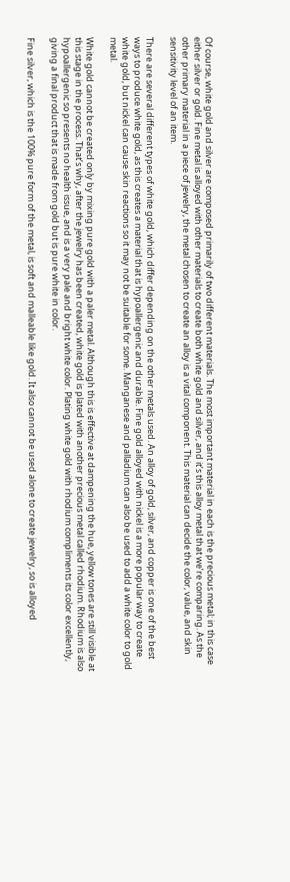Of course, white gold and silver are composed primarily of two different materials. The most important material in each is the precious metal; in this case either silver or gold. Fine metal is alloyed with other materials to create both white gold and silver, and it’s this alloy metal that we’re comparing. As the other primary material in a piece of jewelry, the metal chosen to create an alloy is a vital component. This material can decide the color, value, and skin sensitivity level of an item.

There are several different types of white gold, which differ depending on the other metals used. An alloy of gold, silver, and copper is one of the best ways to produce white gold, as this creates a material that is hypoallergenic and durable. Fine gold alloyed with nickel is a more popular way to create white gold, but nickel can cause skin reactions so it may not be suitable for some. Manganese and palladium can also be used to add a white color to gold metal.

White gold cannot be created only by mixing pure gold with a paler metal. Although this is effective at dampening the hue, yellow tones are still visible at this stage in the process. That’s why, after the jewelry has been created, white gold is plated with another precious metal called rhodium. Rhodium is also hypoallergenic so presents no health issue, and is a very pale and bright white color. Plating white gold with rhodium compliments its color excellently, giving a final product that is made from gold but is pure white in color.

Fine silver, which is the 100% pure form of the metal, is soft and malleable like gold. It also cannot be used alone to create jewelry, so is alloyed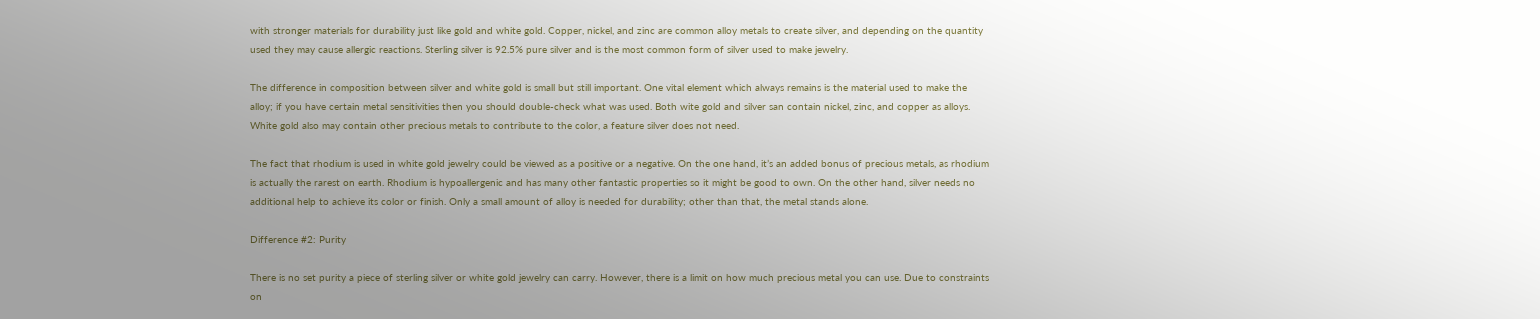with stronger materials for durability just like gold and white gold. Copper, nickel, and zinc are common alloy metals to create silver, and depending on the quantity used they may cause allergic reactions. Sterling silver is 92.5% pure silver and is the most common form of silver used to make jewelry.

The difference in composition between silver and white gold is small but still important. One vital element which always remains is the material used to make the alloy; if you have certain metal sensitivities then you should double-check what was used. Both wite gold and silver san contain nickel, zinc, and copper as alloys. White gold also may contain other precious metals to contribute to the color, a feature silver does not need.

The fact that rhodium is used in white gold jewelry could be viewed as a positive or a negative. On the one hand, it’s an added bonus of precious metals, as rhodium is actually the rarest on earth. Rhodium is hypoallergenic and has many other fantastic properties so it might be good to own. On the other hand, silver needs no additional help to achieve its color or finish. Only a small amount of alloy is needed for durability; other than that, the metal stands alone.

Difference #2: Purity

There is no set purity a piece of sterling silver or white gold jewelry can carry. However, there is a limit on how much precious metal you can use. Due to constraints on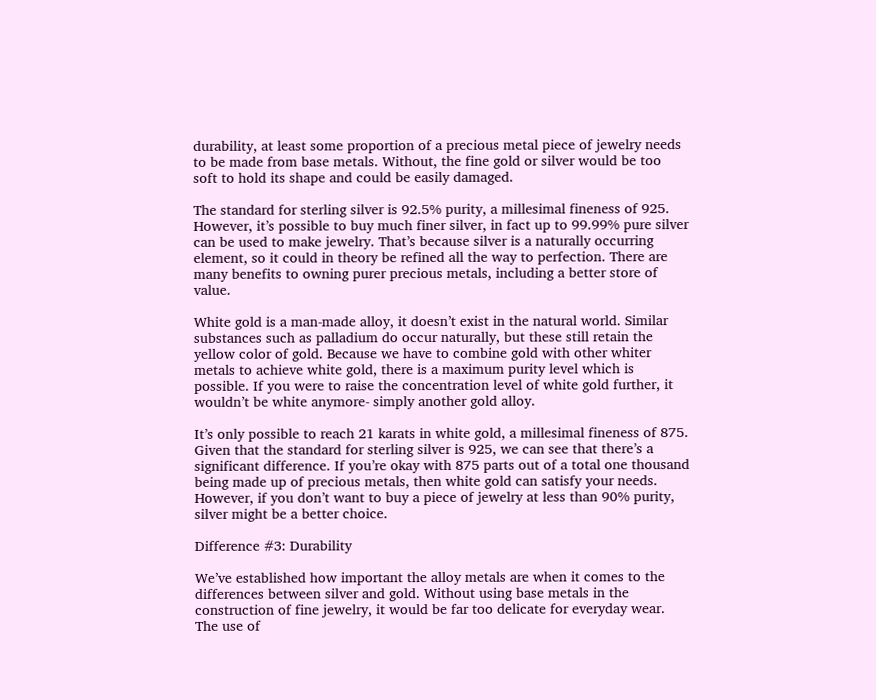durability, at least some proportion of a precious metal piece of jewelry needs to be made from base metals. Without, the fine gold or silver would be too soft to hold its shape and could be easily damaged.

The standard for sterling silver is 92.5% purity, a millesimal fineness of 925. However, it’s possible to buy much finer silver, in fact up to 99.99% pure silver can be used to make jewelry. That’s because silver is a naturally occurring element, so it could in theory be refined all the way to perfection. There are many benefits to owning purer precious metals, including a better store of value.

White gold is a man-made alloy, it doesn’t exist in the natural world. Similar substances such as palladium do occur naturally, but these still retain the yellow color of gold. Because we have to combine gold with other whiter metals to achieve white gold, there is a maximum purity level which is possible. If you were to raise the concentration level of white gold further, it wouldn’t be white anymore- simply another gold alloy.

It’s only possible to reach 21 karats in white gold, a millesimal fineness of 875. Given that the standard for sterling silver is 925, we can see that there’s a significant difference. If you’re okay with 875 parts out of a total one thousand being made up of precious metals, then white gold can satisfy your needs. However, if you don’t want to buy a piece of jewelry at less than 90% purity, silver might be a better choice.

Difference #3: Durability

We’ve established how important the alloy metals are when it comes to the differences between silver and gold. Without using base metals in the construction of fine jewelry, it would be far too delicate for everyday wear. The use of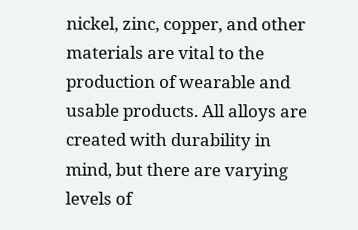nickel, zinc, copper, and other materials are vital to the production of wearable and usable products. All alloys are created with durability in mind, but there are varying levels of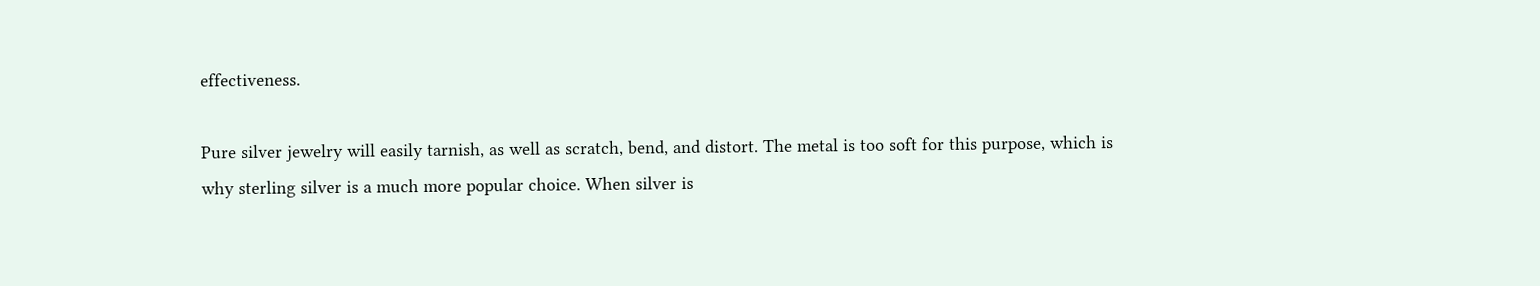effectiveness.

Pure silver jewelry will easily tarnish, as well as scratch, bend, and distort. The metal is too soft for this purpose, which is why sterling silver is a much more popular choice. When silver is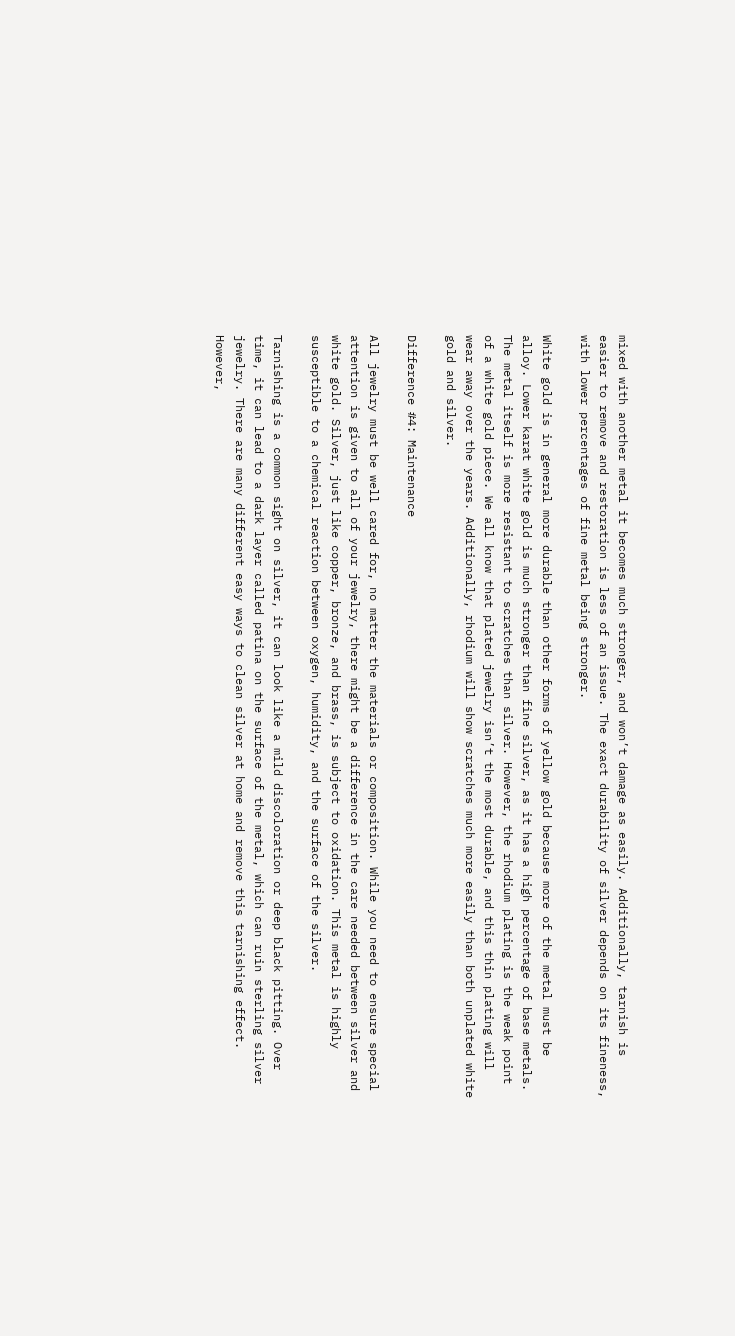mixed with another metal it becomes much stronger, and won’t damage as easily. Additionally, tarnish is easier to remove and restoration is less of an issue. The exact durability of silver depends on its fineness, with lower percentages of fine metal being stronger.

White gold is in general more durable than other forms of yellow gold because more of the metal must be alloy. Lower karat white gold is much stronger than fine silver, as it has a high percentage of base metals. The metal itself is more resistant to scratches than silver. However, the rhodium plating is the weak point of a white gold piece. We all know that plated jewelry isn’t the most durable, and this thin plating will wear away over the years. Additionally, rhodium will show scratches much more easily than both unplated white gold and silver.

Difference #4: Maintenance

All jewelry must be well cared for, no matter the materials or composition. While you need to ensure special attention is given to all of your jewelry, there might be a difference in the care needed between silver and white gold. Silver, just like copper, bronze, and brass, is subject to oxidation. This metal is highly susceptible to a chemical reaction between oxygen, humidity, and the surface of the silver.

Tarnishing is a common sight on silver, it can look like a mild discoloration or deep black pitting. Over time, it can lead to a dark layer called patina on the surface of the metal, which can ruin sterling silver jewelry. There are many different easy ways to clean silver at home and remove this tarnishing effect. However,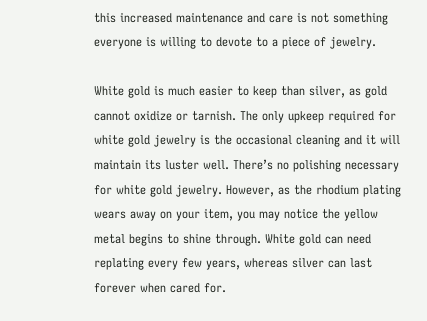this increased maintenance and care is not something everyone is willing to devote to a piece of jewelry.

White gold is much easier to keep than silver, as gold cannot oxidize or tarnish. The only upkeep required for white gold jewelry is the occasional cleaning and it will maintain its luster well. There’s no polishing necessary for white gold jewelry. However, as the rhodium plating wears away on your item, you may notice the yellow metal begins to shine through. White gold can need replating every few years, whereas silver can last forever when cared for.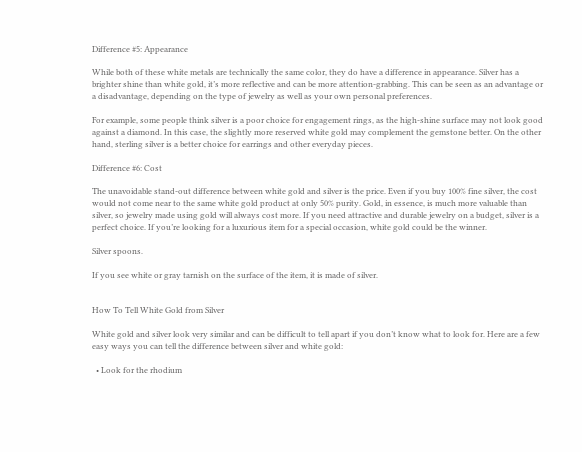Difference #5: Appearance

While both of these white metals are technically the same color, they do have a difference in appearance. Silver has a brighter shine than white gold, it’s more reflective and can be more attention-grabbing. This can be seen as an advantage or a disadvantage, depending on the type of jewelry as well as your own personal preferences.

For example, some people think silver is a poor choice for engagement rings, as the high-shine surface may not look good against a diamond. In this case, the slightly more reserved white gold may complement the gemstone better. On the other hand, sterling silver is a better choice for earrings and other everyday pieces.

Difference #6: Cost

The unavoidable stand-out difference between white gold and silver is the price. Even if you buy 100% fine silver, the cost would not come near to the same white gold product at only 50% purity. Gold, in essence, is much more valuable than silver, so jewelry made using gold will always cost more. If you need attractive and durable jewelry on a budget, silver is a perfect choice. If you’re looking for a luxurious item for a special occasion, white gold could be the winner.

Silver spoons.

If you see white or gray tarnish on the surface of the item, it is made of silver.


How To Tell White Gold from Silver

White gold and silver look very similar and can be difficult to tell apart if you don’t know what to look for. Here are a few easy ways you can tell the difference between silver and white gold:

  • Look for the rhodium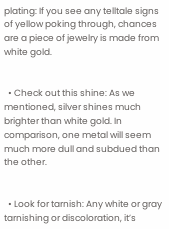plating: If you see any telltale signs of yellow poking through, chances are a piece of jewelry is made from white gold.


  • Check out this shine: As we mentioned, silver shines much brighter than white gold. In comparison, one metal will seem much more dull and subdued than the other.


  • Look for tarnish: Any white or gray tarnishing or discoloration, it’s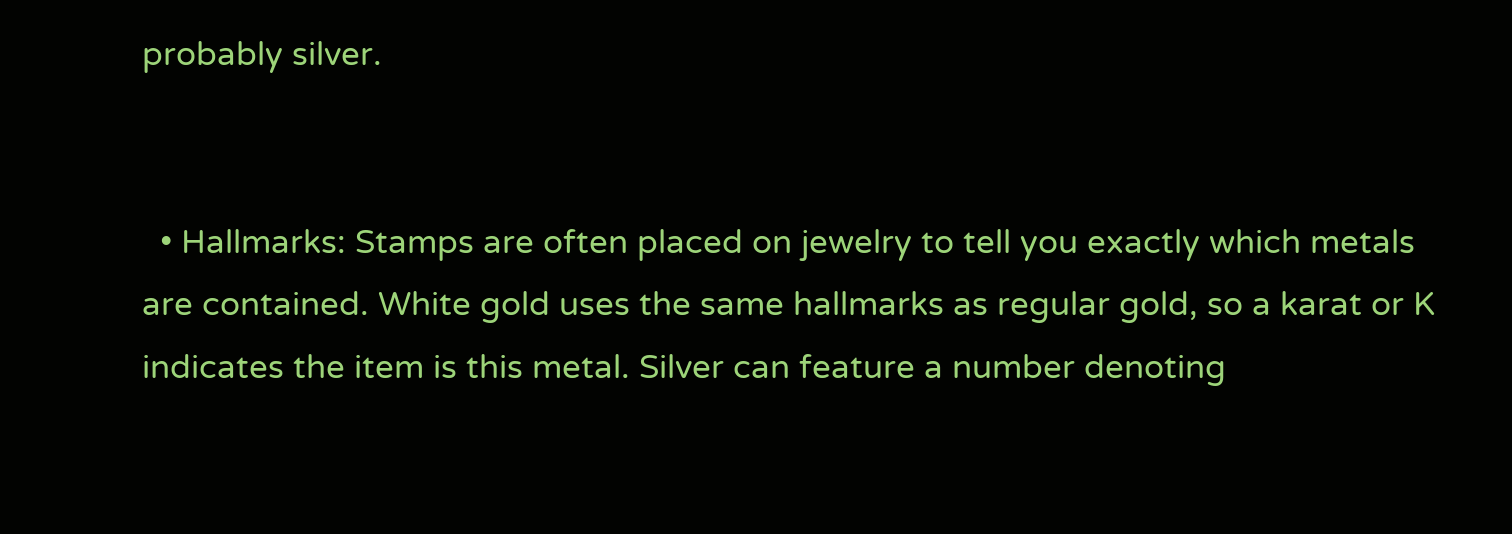probably silver.


  • Hallmarks: Stamps are often placed on jewelry to tell you exactly which metals are contained. White gold uses the same hallmarks as regular gold, so a karat or K indicates the item is this metal. Silver can feature a number denoting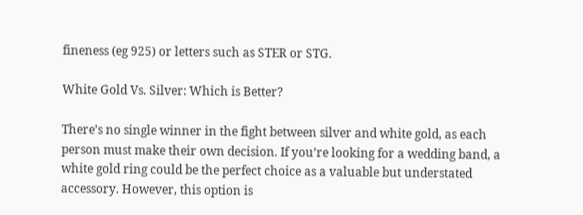fineness (eg 925) or letters such as STER or STG.

White Gold Vs. Silver: Which is Better?

There’s no single winner in the fight between silver and white gold, as each person must make their own decision. If you’re looking for a wedding band, a white gold ring could be the perfect choice as a valuable but understated accessory. However, this option is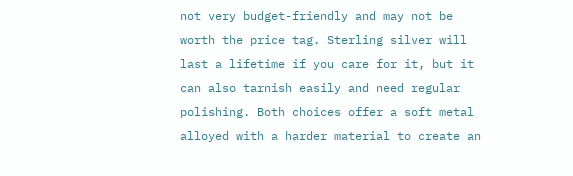not very budget-friendly and may not be worth the price tag. Sterling silver will last a lifetime if you care for it, but it can also tarnish easily and need regular polishing. Both choices offer a soft metal alloyed with a harder material to create an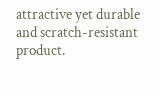attractive yet durable and scratch-resistant product.